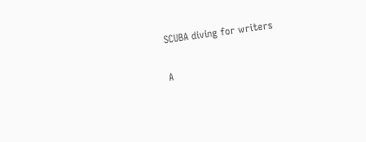SCUBA diving for writers

A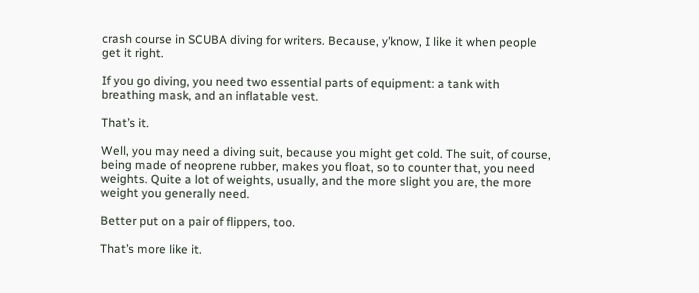crash course in SCUBA diving for writers. Because, y’know, I like it when people get it right.

If you go diving, you need two essential parts of equipment: a tank with breathing mask, and an inflatable vest.

That’s it.

Well, you may need a diving suit, because you might get cold. The suit, of course, being made of neoprene rubber, makes you float, so to counter that, you need weights. Quite a lot of weights, usually, and the more slight you are, the more weight you generally need.

Better put on a pair of flippers, too.

That’s more like it.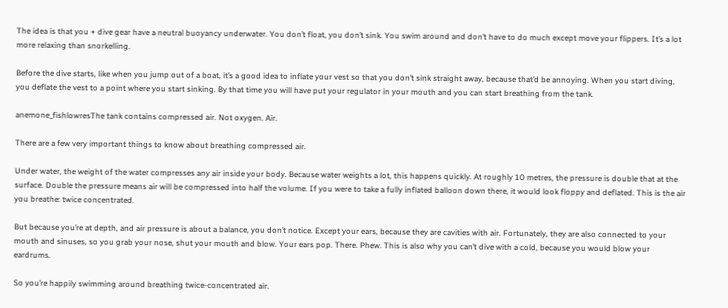The idea is that you + dive gear have a neutral buoyancy underwater. You don’t float, you don’t sink. You swim around and don’t have to do much except move your flippers. It’s a lot more relaxing than snorkelling.

Before the dive starts, like when you jump out of a boat, it’s a good idea to inflate your vest so that you don’t sink straight away, because that’d be annoying. When you start diving, you deflate the vest to a point where you start sinking. By that time you will have put your regulator in your mouth and you can start breathing from the tank.

anemone_fishlowresThe tank contains compressed air. Not oxygen. Air.

There are a few very important things to know about breathing compressed air.

Under water, the weight of the water compresses any air inside your body. Because water weights a lot, this happens quickly. At roughly 10 metres, the pressure is double that at the surface. Double the pressure means air will be compressed into half the volume. If you were to take a fully inflated balloon down there, it would look floppy and deflated. This is the air you breathe: twice concentrated.

But because you’re at depth, and air pressure is about a balance, you don’t notice. Except your ears, because they are cavities with air. Fortunately, they are also connected to your mouth and sinuses, so you grab your nose, shut your mouth and blow. Your ears pop. There. Phew. This is also why you can’t dive with a cold, because you would blow your eardrums.

So you’re happily swimming around breathing twice-concentrated air.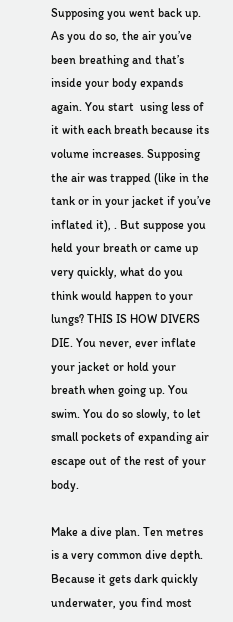Supposing you went back up. As you do so, the air you’ve been breathing and that’s inside your body expands again. You start  using less of it with each breath because its volume increases. Supposing the air was trapped (like in the tank or in your jacket if you’ve inflated it), . But suppose you held your breath or came up very quickly, what do you think would happen to your lungs? THIS IS HOW DIVERS DIE. You never, ever inflate your jacket or hold your breath when going up. You swim. You do so slowly, to let small pockets of expanding air escape out of the rest of your body.

Make a dive plan. Ten metres is a very common dive depth. Because it gets dark quickly underwater, you find most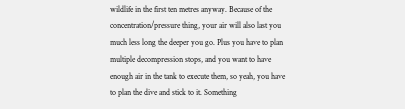wildlife in the first ten metres anyway. Because of the concentration/pressure thing, your air will also last you much less long the deeper you go. Plus you have to plan multiple decompression stops, and you want to have enough air in the tank to execute them, so yeah, you have to plan the dive and stick to it. Something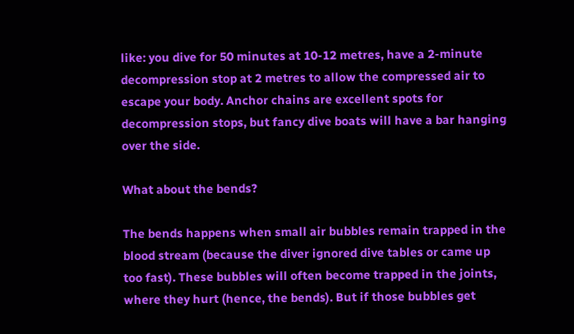like: you dive for 50 minutes at 10-12 metres, have a 2-minute decompression stop at 2 metres to allow the compressed air to escape your body. Anchor chains are excellent spots for decompression stops, but fancy dive boats will have a bar hanging over the side.

What about the bends?

The bends happens when small air bubbles remain trapped in the blood stream (because the diver ignored dive tables or came up too fast). These bubbles will often become trapped in the joints, where they hurt (hence, the bends). But if those bubbles get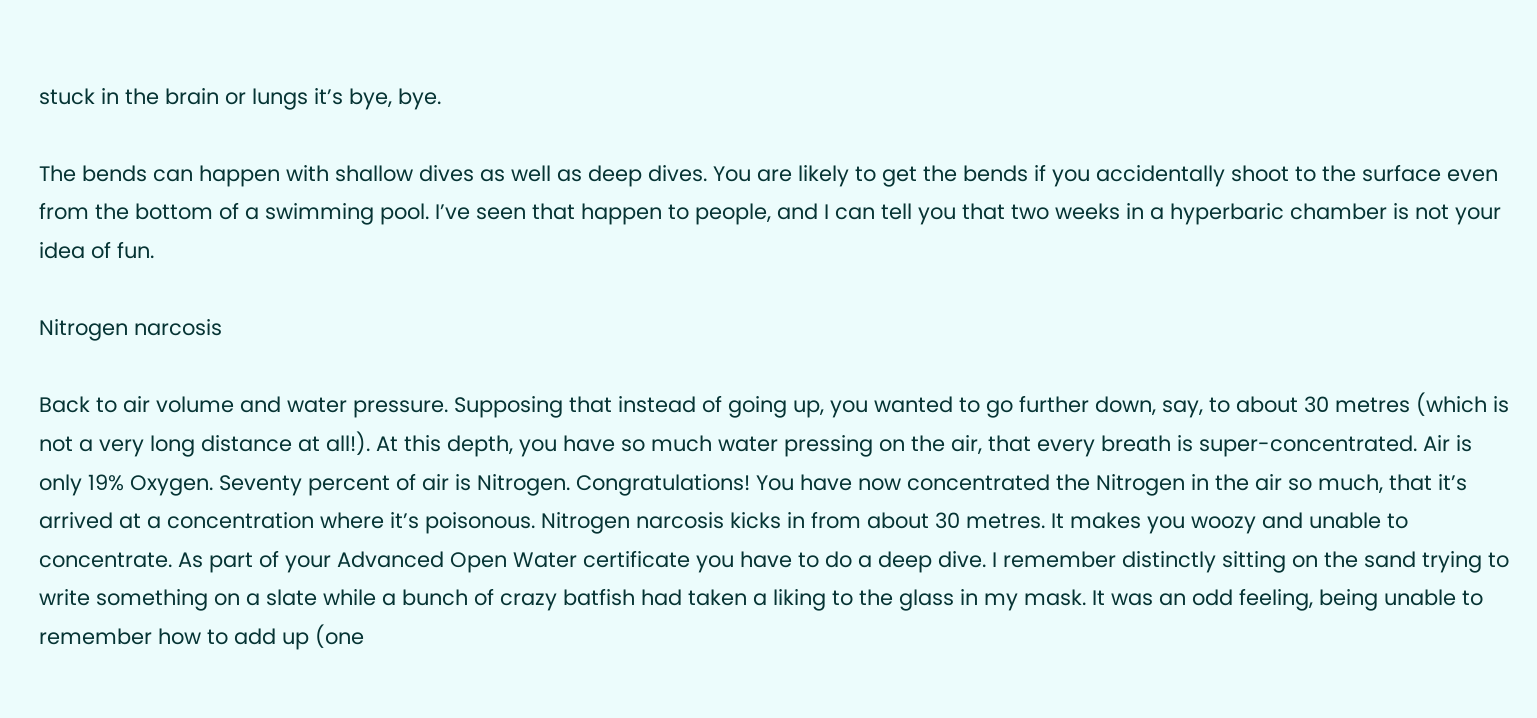stuck in the brain or lungs it’s bye, bye.

The bends can happen with shallow dives as well as deep dives. You are likely to get the bends if you accidentally shoot to the surface even from the bottom of a swimming pool. I’ve seen that happen to people, and I can tell you that two weeks in a hyperbaric chamber is not your idea of fun.

Nitrogen narcosis

Back to air volume and water pressure. Supposing that instead of going up, you wanted to go further down, say, to about 30 metres (which is not a very long distance at all!). At this depth, you have so much water pressing on the air, that every breath is super-concentrated. Air is only 19% Oxygen. Seventy percent of air is Nitrogen. Congratulations! You have now concentrated the Nitrogen in the air so much, that it’s arrived at a concentration where it’s poisonous. Nitrogen narcosis kicks in from about 30 metres. It makes you woozy and unable to concentrate. As part of your Advanced Open Water certificate you have to do a deep dive. I remember distinctly sitting on the sand trying to write something on a slate while a bunch of crazy batfish had taken a liking to the glass in my mask. It was an odd feeling, being unable to remember how to add up (one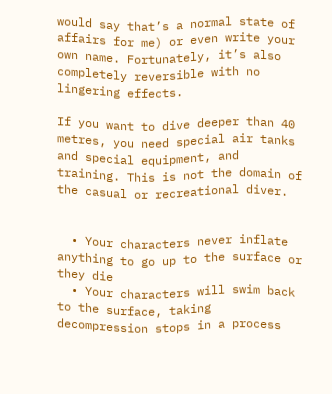would say that’s a normal state of affairs for me) or even write your own name. Fortunately, it’s also completely reversible with no lingering effects.

If you want to dive deeper than 40 metres, you need special air tanks and special equipment, and training. This is not the domain of the casual or recreational diver.


  • Your characters never inflate anything to go up to the surface or they die
  • Your characters will swim back to the surface, taking decompression stops in a process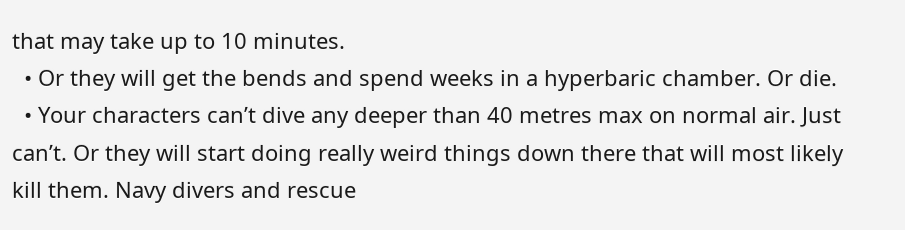that may take up to 10 minutes.
  • Or they will get the bends and spend weeks in a hyperbaric chamber. Or die.
  • Your characters can’t dive any deeper than 40 metres max on normal air. Just can’t. Or they will start doing really weird things down there that will most likely kill them. Navy divers and rescue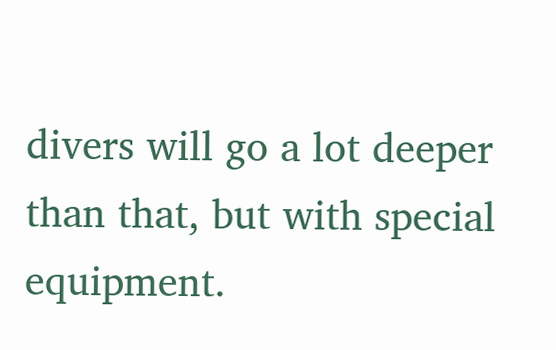divers will go a lot deeper than that, but with special equipment.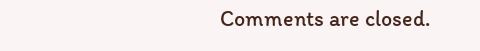Comments are closed.